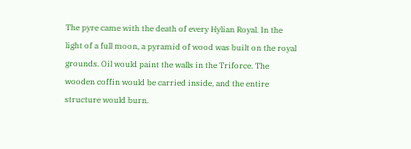The pyre came with the death of every Hylian Royal. In the light of a full moon, a pyramid of wood was built on the royal grounds. Oil would paint the walls in the Triforce. The wooden coffin would be carried inside, and the entire structure would burn.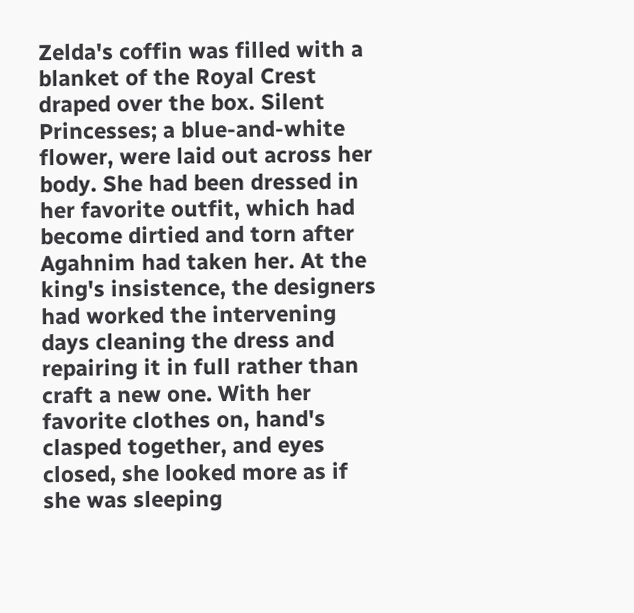Zelda's coffin was filled with a blanket of the Royal Crest draped over the box. Silent Princesses; a blue-and-white flower, were laid out across her body. She had been dressed in her favorite outfit, which had become dirtied and torn after Agahnim had taken her. At the king's insistence, the designers had worked the intervening days cleaning the dress and repairing it in full rather than craft a new one. With her favorite clothes on, hand's clasped together, and eyes closed, she looked more as if she was sleeping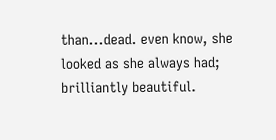than...dead. even know, she looked as she always had; brilliantly beautiful.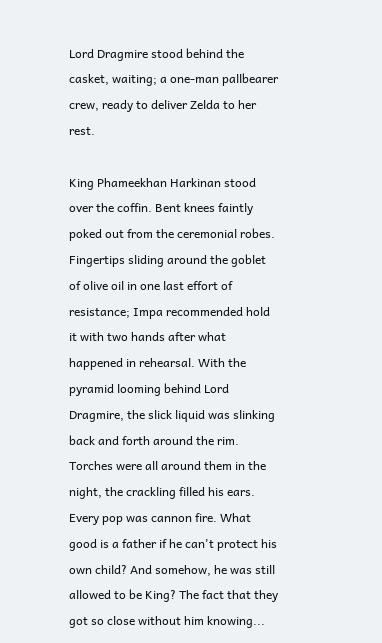Lord Dragmire stood behind the casket, waiting; a one-man pallbearer crew, ready to deliver Zelda to her rest.

King Phameekhan Harkinan stood over the coffin. Bent knees faintly poked out from the ceremonial robes. Fingertips sliding around the goblet of olive oil in one last effort of resistance; Impa recommended hold it with two hands after what happened in rehearsal. With the pyramid looming behind Lord Dragmire, the slick liquid was slinking back and forth around the rim. Torches were all around them in the night, the crackling filled his ears. Every pop was cannon fire. What good is a father if he can't protect his own child? And somehow, he was still allowed to be King? The fact that they got so close without him knowing...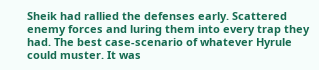Sheik had rallied the defenses early. Scattered enemy forces and luring them into every trap they had. The best case-scenario of whatever Hyrule could muster. It was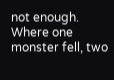not enough. Where one monster fell, two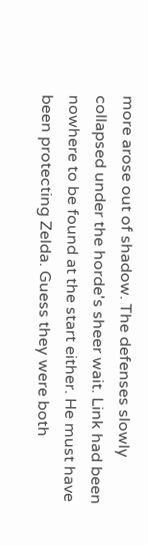more arose out of shadow. The defenses slowly collapsed under the horde's sheer wait. Link had been nowhere to be found at the start either. He must have been protecting Zelda. Guess they were both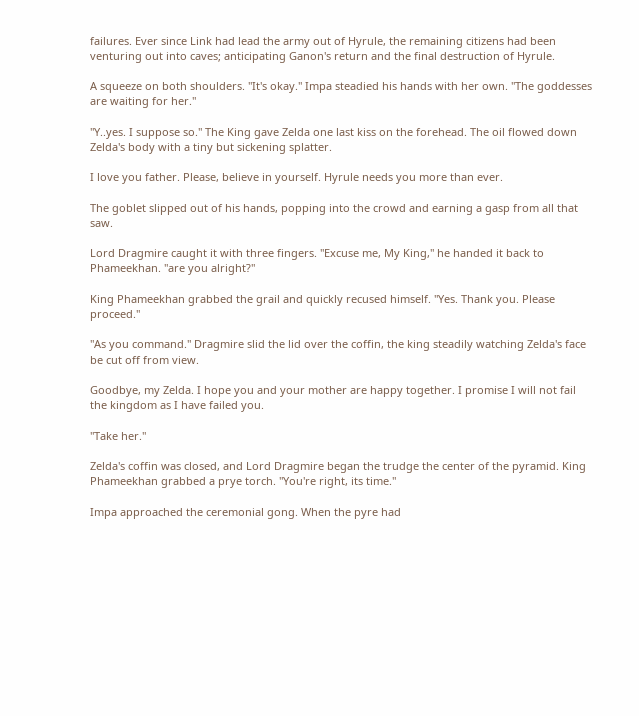failures. Ever since Link had lead the army out of Hyrule, the remaining citizens had been venturing out into caves; anticipating Ganon's return and the final destruction of Hyrule.

A squeeze on both shoulders. "It's okay." Impa steadied his hands with her own. "The goddesses are waiting for her."

"Y..yes. I suppose so." The King gave Zelda one last kiss on the forehead. The oil flowed down Zelda's body with a tiny but sickening splatter.

I love you father. Please, believe in yourself. Hyrule needs you more than ever.

The goblet slipped out of his hands, popping into the crowd and earning a gasp from all that saw.

Lord Dragmire caught it with three fingers. "Excuse me, My King," he handed it back to Phameekhan. "are you alright?"

King Phameekhan grabbed the grail and quickly recused himself. "Yes. Thank you. Please proceed."

"As you command." Dragmire slid the lid over the coffin, the king steadily watching Zelda's face be cut off from view.

Goodbye, my Zelda. I hope you and your mother are happy together. I promise I will not fail the kingdom as I have failed you.

"Take her."

Zelda's coffin was closed, and Lord Dragmire began the trudge the center of the pyramid. King Phameekhan grabbed a prye torch. "You're right, its time."

Impa approached the ceremonial gong. When the pyre had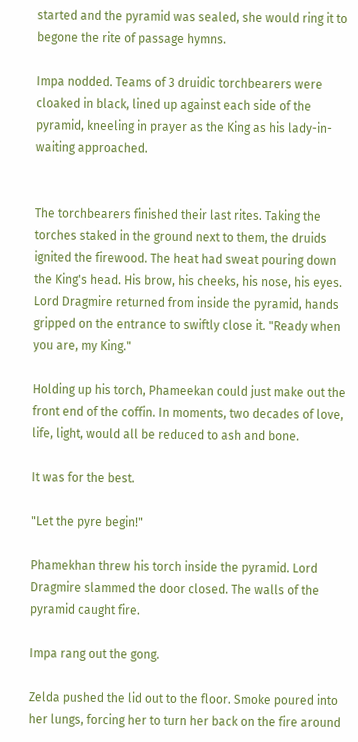started and the pyramid was sealed, she would ring it to begone the rite of passage hymns.

Impa nodded. Teams of 3 druidic torchbearers were cloaked in black, lined up against each side of the pyramid, kneeling in prayer as the King as his lady-in-waiting approached.


The torchbearers finished their last rites. Taking the torches staked in the ground next to them, the druids ignited the firewood. The heat had sweat pouring down the King's head. His brow, his cheeks, his nose, his eyes. Lord Dragmire returned from inside the pyramid, hands gripped on the entrance to swiftly close it. "Ready when you are, my King."

Holding up his torch, Phameekan could just make out the front end of the coffin. In moments, two decades of love, life, light, would all be reduced to ash and bone.

It was for the best.

"Let the pyre begin!"

Phamekhan threw his torch inside the pyramid. Lord Dragmire slammed the door closed. The walls of the pyramid caught fire.

Impa rang out the gong.

Zelda pushed the lid out to the floor. Smoke poured into her lungs, forcing her to turn her back on the fire around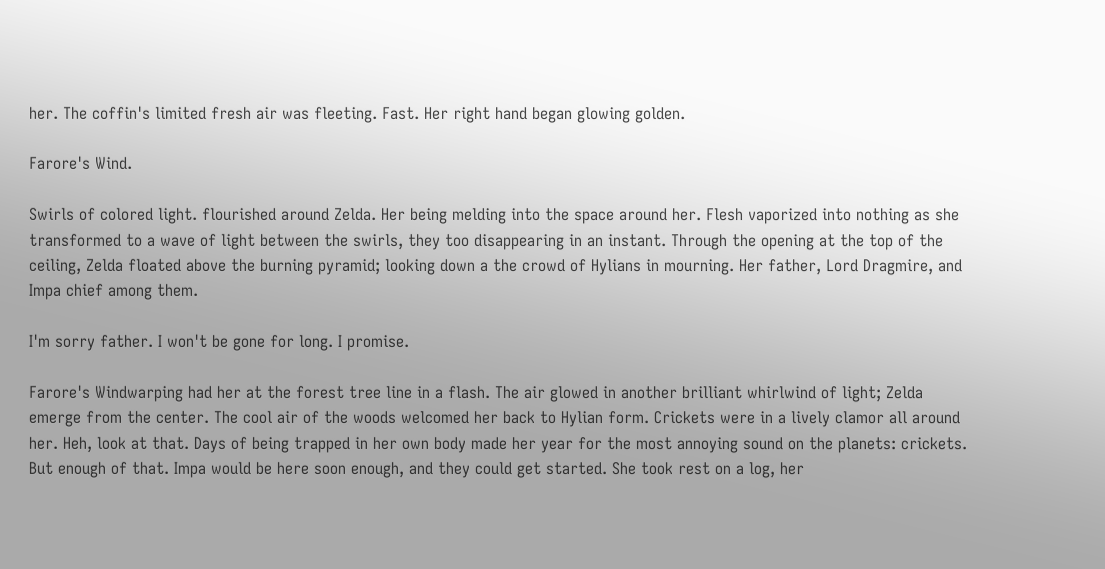her. The coffin's limited fresh air was fleeting. Fast. Her right hand began glowing golden.

Farore's Wind.

Swirls of colored light. flourished around Zelda. Her being melding into the space around her. Flesh vaporized into nothing as she transformed to a wave of light between the swirls, they too disappearing in an instant. Through the opening at the top of the ceiling, Zelda floated above the burning pyramid; looking down a the crowd of Hylians in mourning. Her father, Lord Dragmire, and Impa chief among them.

I'm sorry father. I won't be gone for long. I promise.

Farore's Windwarping had her at the forest tree line in a flash. The air glowed in another brilliant whirlwind of light; Zelda emerge from the center. The cool air of the woods welcomed her back to Hylian form. Crickets were in a lively clamor all around her. Heh, look at that. Days of being trapped in her own body made her year for the most annoying sound on the planets: crickets. But enough of that. Impa would be here soon enough, and they could get started. She took rest on a log, her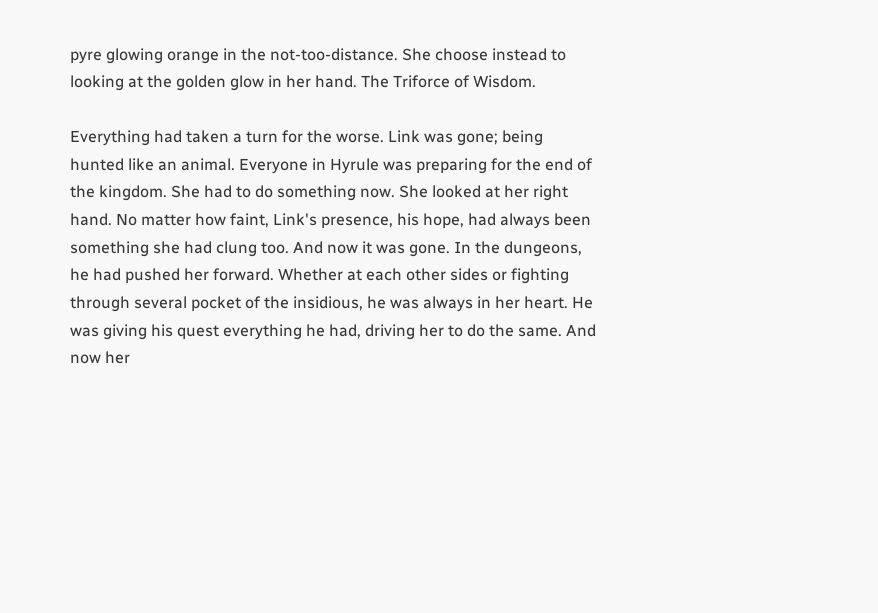pyre glowing orange in the not-too-distance. She choose instead to looking at the golden glow in her hand. The Triforce of Wisdom.

Everything had taken a turn for the worse. Link was gone; being hunted like an animal. Everyone in Hyrule was preparing for the end of the kingdom. She had to do something now. She looked at her right hand. No matter how faint, Link's presence, his hope, had always been something she had clung too. And now it was gone. In the dungeons, he had pushed her forward. Whether at each other sides or fighting through several pocket of the insidious, he was always in her heart. He was giving his quest everything he had, driving her to do the same. And now her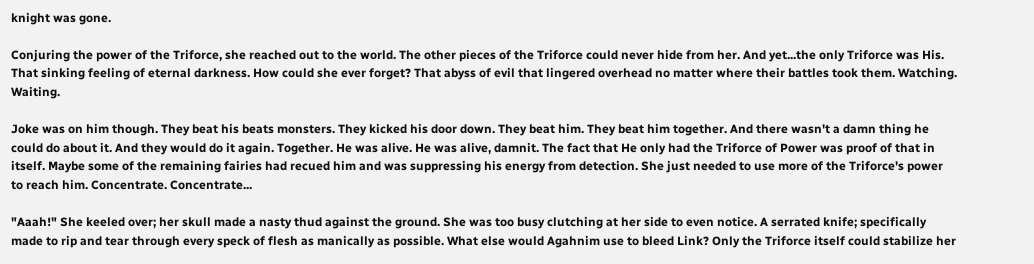knight was gone.

Conjuring the power of the Triforce, she reached out to the world. The other pieces of the Triforce could never hide from her. And yet...the only Triforce was His. That sinking feeling of eternal darkness. How could she ever forget? That abyss of evil that lingered overhead no matter where their battles took them. Watching. Waiting.

Joke was on him though. They beat his beats monsters. They kicked his door down. They beat him. They beat him together. And there wasn't a damn thing he could do about it. And they would do it again. Together. He was alive. He was alive, damnit. The fact that He only had the Triforce of Power was proof of that in itself. Maybe some of the remaining fairies had recued him and was suppressing his energy from detection. She just needed to use more of the Triforce's power to reach him. Concentrate. Concentrate...

"Aaah!" She keeled over; her skull made a nasty thud against the ground. She was too busy clutching at her side to even notice. A serrated knife; specifically made to rip and tear through every speck of flesh as manically as possible. What else would Agahnim use to bleed Link? Only the Triforce itself could stabilize her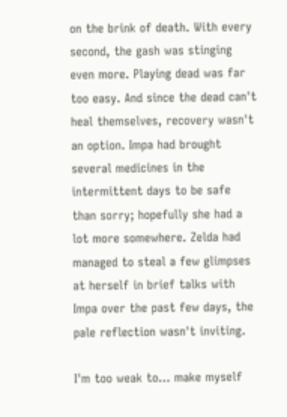on the brink of death. With every second, the gash was stinging even more. Playing dead was far too easy. And since the dead can't heal themselves, recovery wasn't an option. Impa had brought several medicines in the intermittent days to be safe than sorry; hopefully she had a lot more somewhere. Zelda had managed to steal a few glimpses at herself in brief talks with Impa over the past few days, the pale reflection wasn't inviting.

I'm too weak to... make myself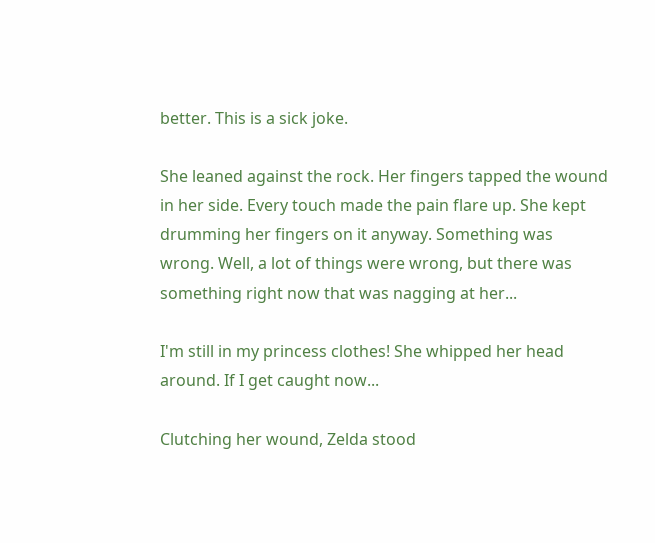better. This is a sick joke.

She leaned against the rock. Her fingers tapped the wound in her side. Every touch made the pain flare up. She kept drumming her fingers on it anyway. Something was wrong. Well, a lot of things were wrong, but there was something right now that was nagging at her...

I'm still in my princess clothes! She whipped her head around. If I get caught now...

Clutching her wound, Zelda stood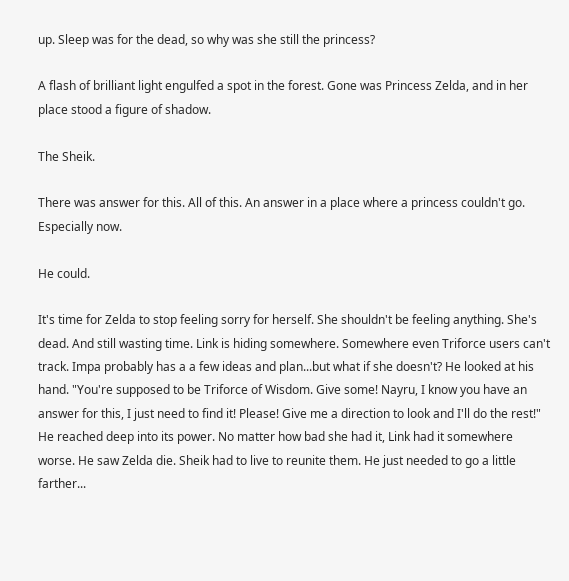up. Sleep was for the dead, so why was she still the princess?

A flash of brilliant light engulfed a spot in the forest. Gone was Princess Zelda, and in her place stood a figure of shadow.

The Sheik.

There was answer for this. All of this. An answer in a place where a princess couldn't go. Especially now.

He could.

It's time for Zelda to stop feeling sorry for herself. She shouldn't be feeling anything. She's dead. And still wasting time. Link is hiding somewhere. Somewhere even Triforce users can't track. Impa probably has a a few ideas and plan...but what if she doesn't? He looked at his hand. "You're supposed to be Triforce of Wisdom. Give some! Nayru, I know you have an answer for this, I just need to find it! Please! Give me a direction to look and I'll do the rest!" He reached deep into its power. No matter how bad she had it, Link had it somewhere worse. He saw Zelda die. Sheik had to live to reunite them. He just needed to go a little farther...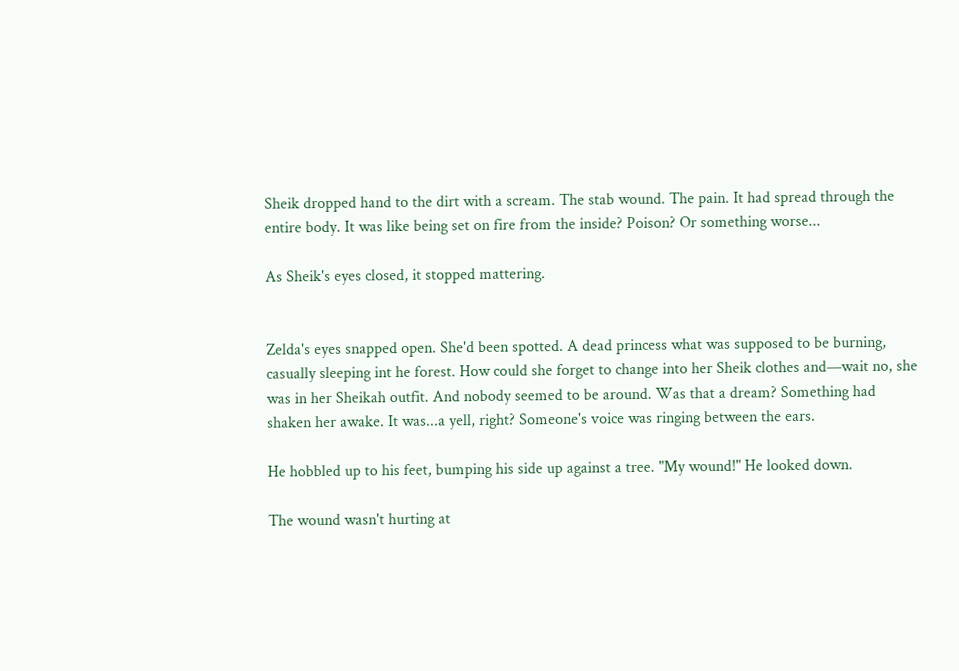Sheik dropped hand to the dirt with a scream. The stab wound. The pain. It had spread through the entire body. It was like being set on fire from the inside? Poison? Or something worse...

As Sheik's eyes closed, it stopped mattering.


Zelda's eyes snapped open. She'd been spotted. A dead princess what was supposed to be burning, casually sleeping int he forest. How could she forget to change into her Sheik clothes and—wait no, she was in her Sheikah outfit. And nobody seemed to be around. Was that a dream? Something had shaken her awake. It was...a yell, right? Someone's voice was ringing between the ears.

He hobbled up to his feet, bumping his side up against a tree. "My wound!" He looked down.

The wound wasn't hurting at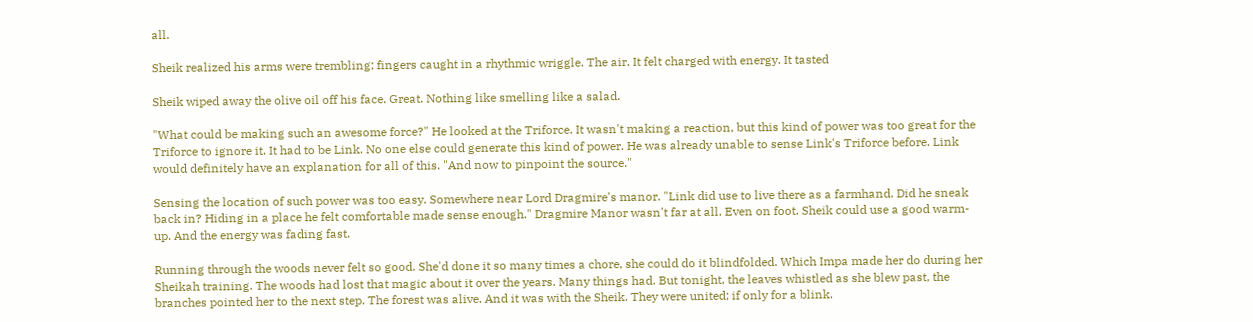all.

Sheik realized his arms were trembling; fingers caught in a rhythmic wriggle. The air. It felt charged with energy. It tasted

Sheik wiped away the olive oil off his face. Great. Nothing like smelling like a salad.

"What could be making such an awesome force?" He looked at the Triforce. It wasn't making a reaction, but this kind of power was too great for the Triforce to ignore it. It had to be Link. No one else could generate this kind of power. He was already unable to sense Link's Triforce before. Link would definitely have an explanation for all of this. "And now to pinpoint the source."

Sensing the location of such power was too easy. Somewhere near Lord Dragmire's manor. "Link did use to live there as a farmhand. Did he sneak back in? Hiding in a place he felt comfortable made sense enough." Dragmire Manor wasn't far at all. Even on foot. Sheik could use a good warm-up. And the energy was fading fast.

Running through the woods never felt so good. She'd done it so many times a chore, she could do it blindfolded. Which Impa made her do during her Sheikah training. The woods had lost that magic about it over the years. Many things had. But tonight, the leaves whistled as she blew past, the branches pointed her to the next step. The forest was alive. And it was with the Sheik. They were united; if only for a blink.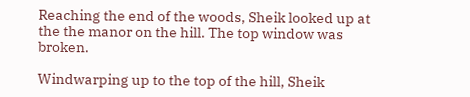Reaching the end of the woods, Sheik looked up at the the manor on the hill. The top window was broken.

Windwarping up to the top of the hill, Sheik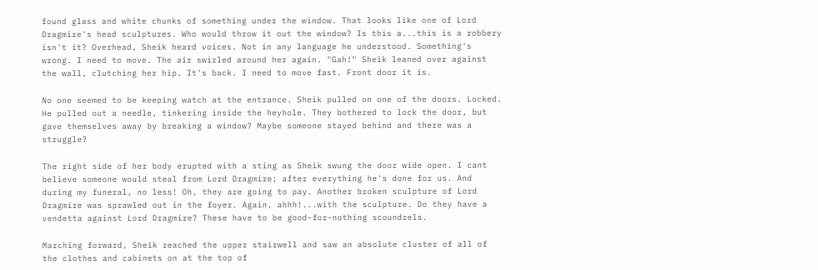found glass and white chunks of something under the window. That looks like one of Lord Dragmire's head sculptures. Who would throw it out the window? Is this a...this is a robbery isn't it? Overhead, Sheik heard voices. Not in any language he understood. Something's wrong. I need to move. The air swirled around her again. "Gah!" Sheik leaned over against the wall, clutching her hip. It's back. I need to move fast. Front door it is.

No one seemed to be keeping watch at the entrance. Sheik pulled on one of the doors. Locked. He pulled out a needle, tinkering inside the heyhole. They bothered to lock the door, but gave themselves away by breaking a window? Maybe someone stayed behind and there was a struggle?

The right side of her body erupted with a sting as Sheik swung the door wide open. I cant believe someone would steal from Lord Dragmire; after everything he's done for us. And during my funeral, no less! Oh, they are going to pay. Another broken sculpture of Lord Dragmire was sprawled out in the foyer. Again, ahhh!...with the sculpture. Do they have a vendetta against Lord Dragmire? These have to be good-for-nothing scoundrels.

Marching forward, Sheik reached the upper stairwell and saw an absolute cluster of all of the clothes and cabinets on at the top of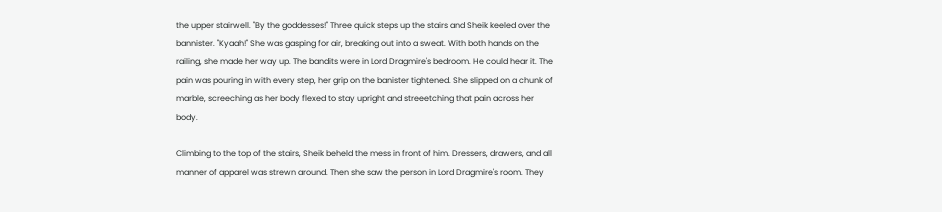the upper stairwell. "By the goddesses!" Three quick steps up the stairs and Sheik keeled over the bannister. "Kyaah!" She was gasping for air, breaking out into a sweat. With both hands on the railing, she made her way up. The bandits were in Lord Dragmire's bedroom. He could hear it. The pain was pouring in with every step, her grip on the banister tightened. She slipped on a chunk of marble, screeching as her body flexed to stay upright and streeetching that pain across her body.

Climbing to the top of the stairs, Sheik beheld the mess in front of him. Dressers, drawers, and all manner of apparel was strewn around. Then she saw the person in Lord Dragmire's room. They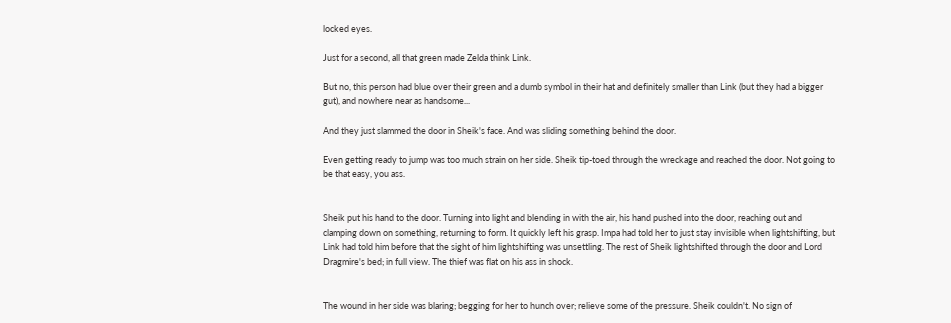locked eyes.

Just for a second, all that green made Zelda think Link.

But no, this person had blue over their green and a dumb symbol in their hat and definitely smaller than Link (but they had a bigger gut), and nowhere near as handsome...

And they just slammed the door in Sheik's face. And was sliding something behind the door.

Even getting ready to jump was too much strain on her side. Sheik tip-toed through the wreckage and reached the door. Not going to be that easy, you ass.


Sheik put his hand to the door. Turning into light and blending in with the air, his hand pushed into the door, reaching out and clamping down on something, returning to form. It quickly left his grasp. Impa had told her to just stay invisible when lightshifting, but Link had told him before that the sight of him lightshifting was unsettling. The rest of Sheik lightshifted through the door and Lord Dragmire's bed; in full view. The thief was flat on his ass in shock.


The wound in her side was blaring; begging for her to hunch over; relieve some of the pressure. Sheik couldn't. No sign of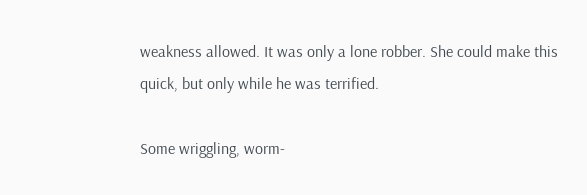weakness allowed. It was only a lone robber. She could make this quick, but only while he was terrified.

Some wriggling, worm-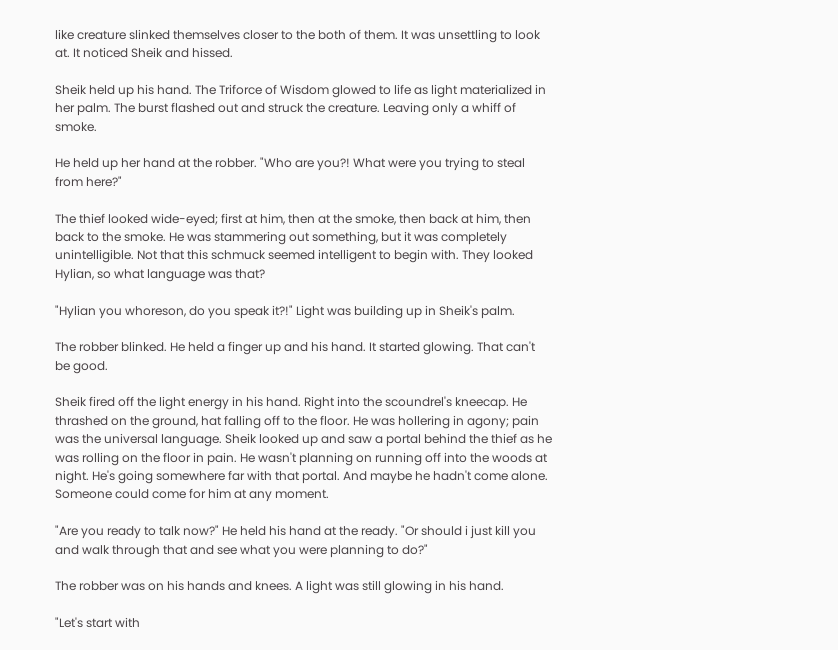like creature slinked themselves closer to the both of them. It was unsettling to look at. It noticed Sheik and hissed.

Sheik held up his hand. The Triforce of Wisdom glowed to life as light materialized in her palm. The burst flashed out and struck the creature. Leaving only a whiff of smoke.

He held up her hand at the robber. "Who are you?! What were you trying to steal from here?"

The thief looked wide-eyed; first at him, then at the smoke, then back at him, then back to the smoke. He was stammering out something, but it was completely unintelligible. Not that this schmuck seemed intelligent to begin with. They looked Hylian, so what language was that?

"Hylian you whoreson, do you speak it?!" Light was building up in Sheik's palm.

The robber blinked. He held a finger up and his hand. It started glowing. That can't be good.

Sheik fired off the light energy in his hand. Right into the scoundrel's kneecap. He thrashed on the ground, hat falling off to the floor. He was hollering in agony; pain was the universal language. Sheik looked up and saw a portal behind the thief as he was rolling on the floor in pain. He wasn't planning on running off into the woods at night. He's going somewhere far with that portal. And maybe he hadn't come alone. Someone could come for him at any moment.

"Are you ready to talk now?" He held his hand at the ready. "Or should i just kill you and walk through that and see what you were planning to do?"

The robber was on his hands and knees. A light was still glowing in his hand.

"Let's start with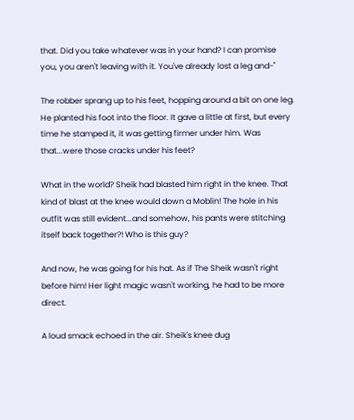that. Did you take whatever was in your hand? I can promise you, you aren't leaving with it. You've already lost a leg and-"

The robber sprang up to his feet, hopping around a bit on one leg. He planted his foot into the floor. It gave a little at first, but every time he stamped it, it was getting firmer under him. Was that...were those cracks under his feet?

What in the world? Sheik had blasted him right in the knee. That kind of blast at the knee would down a Moblin! The hole in his outfit was still evident...and somehow, his pants were stitching itself back together?! Who is this guy?

And now, he was going for his hat. As if The Sheik wasn't right before him! Her light magic wasn't working, he had to be more direct.

A loud smack echoed in the air. Sheik's knee dug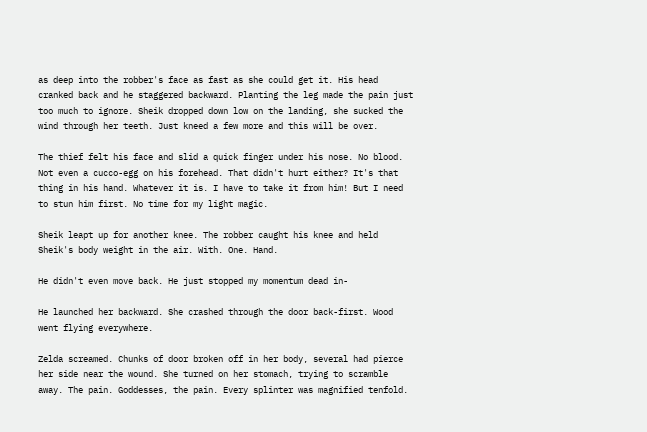as deep into the robber's face as fast as she could get it. His head cranked back and he staggered backward. Planting the leg made the pain just too much to ignore. Sheik dropped down low on the landing, she sucked the wind through her teeth. Just kneed a few more and this will be over.

The thief felt his face and slid a quick finger under his nose. No blood. Not even a cucco-egg on his forehead. That didn't hurt either? It's that thing in his hand. Whatever it is. I have to take it from him! But I need to stun him first. No time for my light magic.

Sheik leapt up for another knee. The robber caught his knee and held Sheik's body weight in the air. With. One. Hand.

He didn't even move back. He just stopped my momentum dead in-

He launched her backward. She crashed through the door back-first. Wood went flying everywhere.

Zelda screamed. Chunks of door broken off in her body, several had pierce her side near the wound. She turned on her stomach, trying to scramble away. The pain. Goddesses, the pain. Every splinter was magnified tenfold.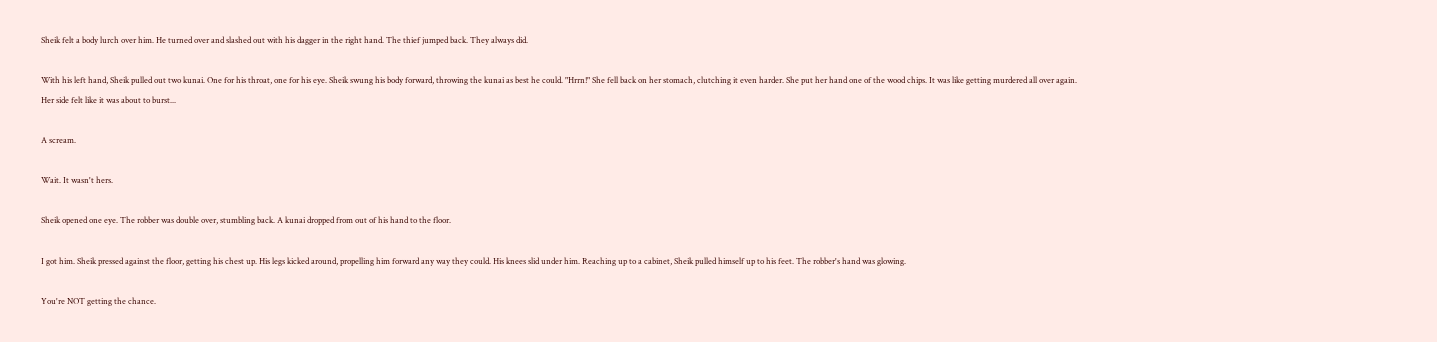Sheik felt a body lurch over him. He turned over and slashed out with his dagger in the right hand. The thief jumped back. They always did.

With his left hand, Sheik pulled out two kunai. One for his throat, one for his eye. Sheik swung his body forward, throwing the kunai as best he could. "Hrrn!" She fell back on her stomach, clutching it even harder. She put her hand one of the wood chips. It was like getting murdered all over again. Her side felt like it was about to burst...

A scream.

Wait. It wasn't hers.

Sheik opened one eye. The robber was double over, stumbling back. A kunai dropped from out of his hand to the floor.

I got him. Sheik pressed against the floor, getting his chest up. His legs kicked around, propelling him forward any way they could. His knees slid under him. Reaching up to a cabinet, Sheik pulled himself up to his feet. The robber's hand was glowing.

You're NOT getting the chance.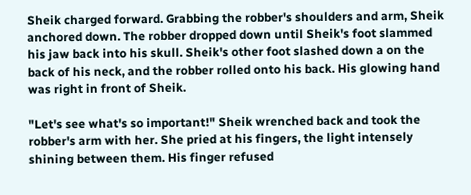Sheik charged forward. Grabbing the robber's shoulders and arm, Sheik anchored down. The robber dropped down until Sheik's foot slammed his jaw back into his skull. Sheik's other foot slashed down a on the back of his neck, and the robber rolled onto his back. His glowing hand was right in front of Sheik.

"Let's see what's so important!" Sheik wrenched back and took the robber's arm with her. She pried at his fingers, the light intensely shining between them. His finger refused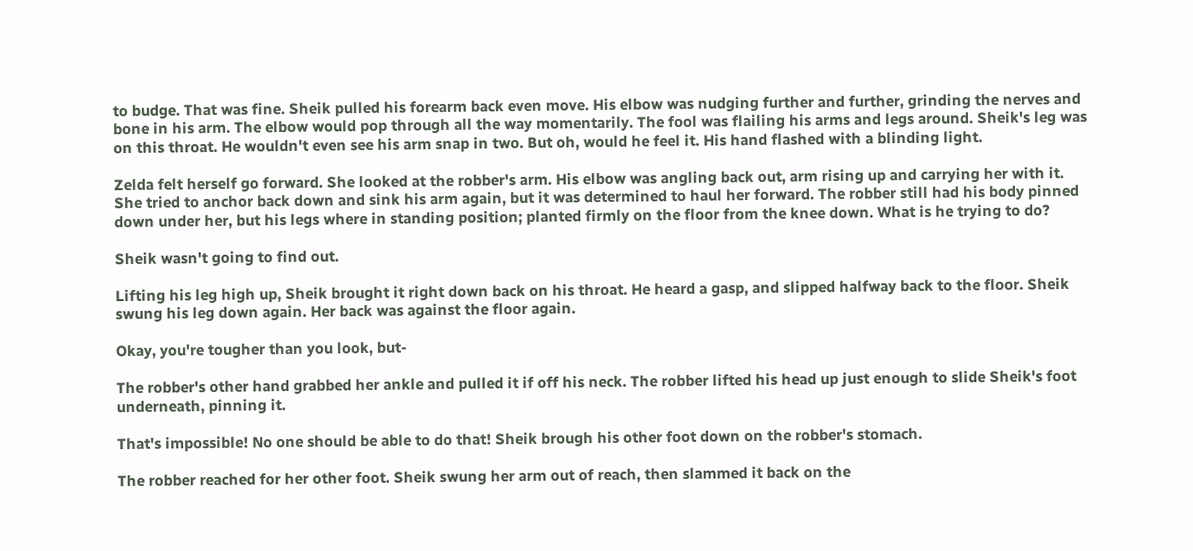to budge. That was fine. Sheik pulled his forearm back even move. His elbow was nudging further and further, grinding the nerves and bone in his arm. The elbow would pop through all the way momentarily. The fool was flailing his arms and legs around. Sheik's leg was on this throat. He wouldn't even see his arm snap in two. But oh, would he feel it. His hand flashed with a blinding light.

Zelda felt herself go forward. She looked at the robber's arm. His elbow was angling back out, arm rising up and carrying her with it. She tried to anchor back down and sink his arm again, but it was determined to haul her forward. The robber still had his body pinned down under her, but his legs where in standing position; planted firmly on the floor from the knee down. What is he trying to do?

Sheik wasn't going to find out.

Lifting his leg high up, Sheik brought it right down back on his throat. He heard a gasp, and slipped halfway back to the floor. Sheik swung his leg down again. Her back was against the floor again.

Okay, you're tougher than you look, but-

The robber's other hand grabbed her ankle and pulled it if off his neck. The robber lifted his head up just enough to slide Sheik's foot underneath, pinning it.

That's impossible! No one should be able to do that! Sheik brough his other foot down on the robber's stomach.

The robber reached for her other foot. Sheik swung her arm out of reach, then slammed it back on the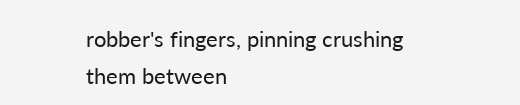robber's fingers, pinning crushing them between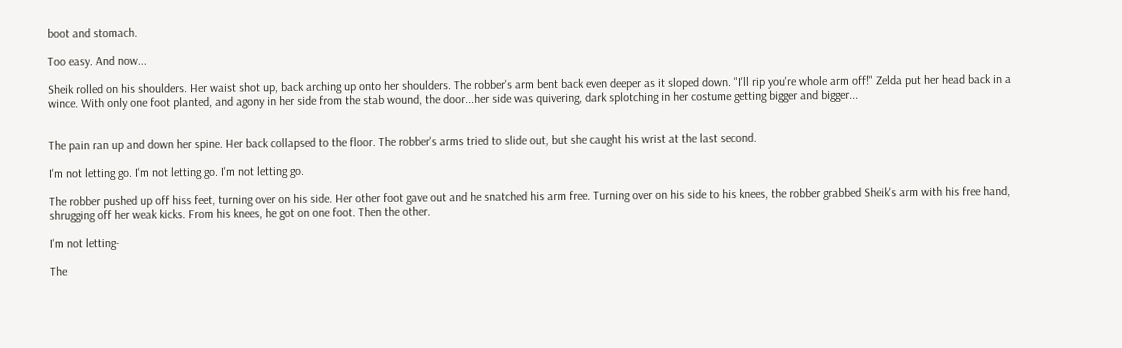boot and stomach.

Too easy. And now...

Sheik rolled on his shoulders. Her waist shot up, back arching up onto her shoulders. The robber's arm bent back even deeper as it sloped down. "I'll rip you're whole arm off!" Zelda put her head back in a wince. With only one foot planted, and agony in her side from the stab wound, the door...her side was quivering, dark splotching in her costume getting bigger and bigger...


The pain ran up and down her spine. Her back collapsed to the floor. The robber's arms tried to slide out, but she caught his wrist at the last second.

I'm not letting go. I'm not letting go. I'm not letting go.

The robber pushed up off hiss feet, turning over on his side. Her other foot gave out and he snatched his arm free. Turning over on his side to his knees, the robber grabbed Sheik's arm with his free hand, shrugging off her weak kicks. From his knees, he got on one foot. Then the other.

I'm not letting-

The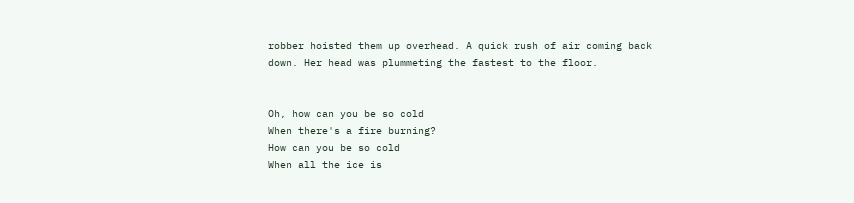robber hoisted them up overhead. A quick rush of air coming back down. Her head was plummeting the fastest to the floor.


Oh, how can you be so cold
When there's a fire burning?
How can you be so cold
When all the ice is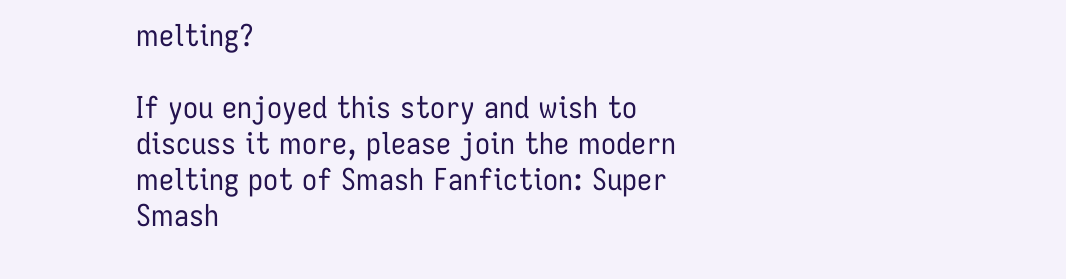melting?

If you enjoyed this story and wish to discuss it more, please join the modern melting pot of Smash Fanfiction: Super Smash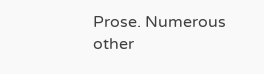Prose. Numerous other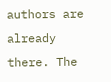authors are already there. The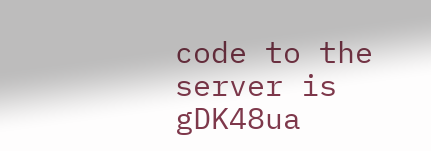code to the server is gDK48ua